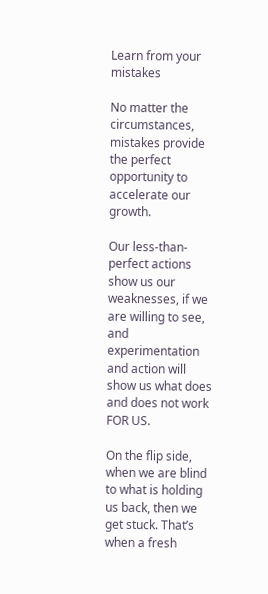Learn from your mistakes

No matter the circumstances, mistakes provide the perfect opportunity to accelerate our growth.

Our less-than-perfect actions show us our weaknesses, if we are willing to see, and experimentation and action will show us what does and does not work FOR US.

On the flip side, when we are blind to what is holding us back, then we get stuck. That’s when a fresh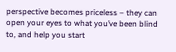perspective becomes priceless – they can open your eyes to what you’ve been blind to, and help you start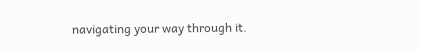navigating your way through it.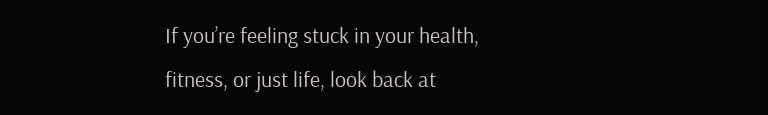If you’re feeling stuck in your health, fitness, or just life, look back at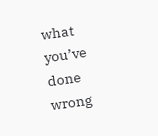what you’ve done wrong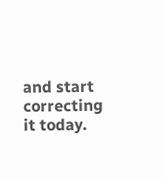and start correcting it today.